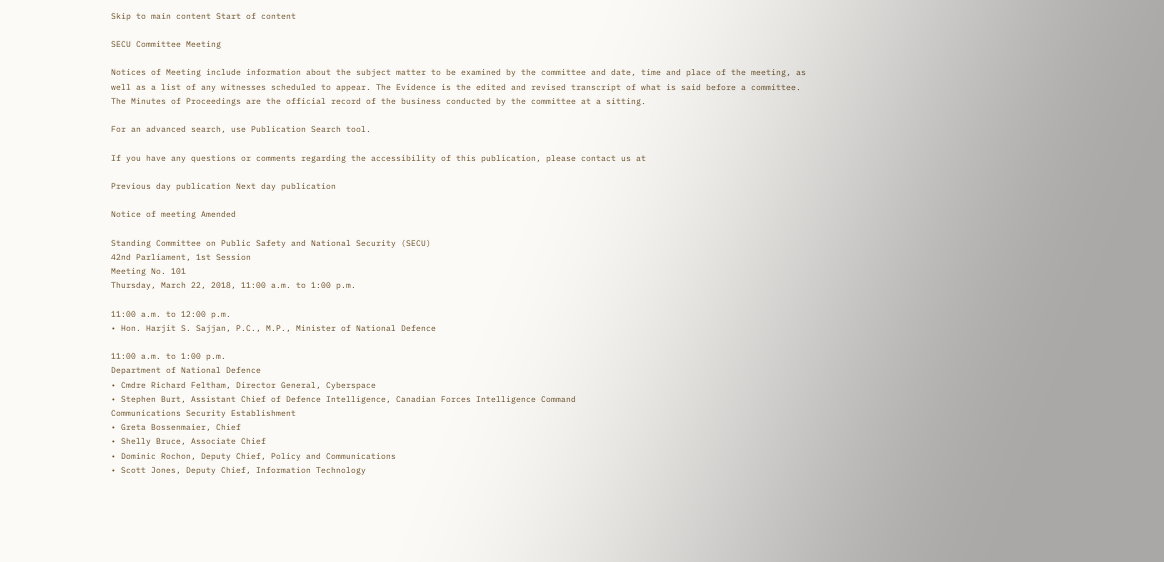Skip to main content Start of content

SECU Committee Meeting

Notices of Meeting include information about the subject matter to be examined by the committee and date, time and place of the meeting, as well as a list of any witnesses scheduled to appear. The Evidence is the edited and revised transcript of what is said before a committee. The Minutes of Proceedings are the official record of the business conducted by the committee at a sitting.

For an advanced search, use Publication Search tool.

If you have any questions or comments regarding the accessibility of this publication, please contact us at

Previous day publication Next day publication

Notice of meeting Amended

Standing Committee on Public Safety and National Security (SECU)
42nd Parliament, 1st Session
Meeting No. 101
Thursday, March 22, 2018, 11:00 a.m. to 1:00 p.m.

11:00 a.m. to 12:00 p.m.
• Hon. Harjit S. Sajjan, P.C., M.P., Minister of National Defence

11:00 a.m. to 1:00 p.m.
Department of National Defence
• Cmdre Richard Feltham, Director General, Cyberspace
• Stephen Burt, Assistant Chief of Defence Intelligence, Canadian Forces Intelligence Command
Communications Security Establishment
• Greta Bossenmaier, Chief
• Shelly Bruce, Associate Chief
• Dominic Rochon, Deputy Chief, Policy and Communications
• Scott Jones, Deputy Chief, Information Technology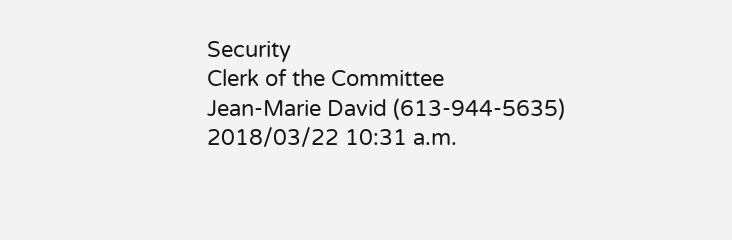Security
Clerk of the Committee
Jean-Marie David (613-944-5635)
2018/03/22 10:31 a.m.